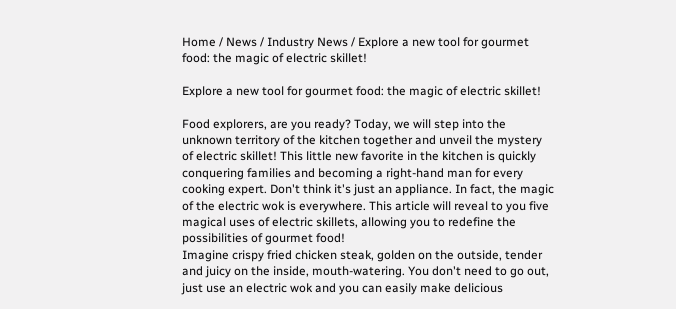Home / News / Industry News / Explore a new tool for gourmet food: the magic of electric skillet!

Explore a new tool for gourmet food: the magic of electric skillet!

Food explorers, are you ready? Today, we will step into the unknown territory of the kitchen together and unveil the mystery of electric skillet! This little new favorite in the kitchen is quickly conquering families and becoming a right-hand man for every cooking expert. Don't think it's just an appliance. In fact, the magic of the electric wok is everywhere. This article will reveal to you five magical uses of electric skillets, allowing you to redefine the possibilities of gourmet food!
Imagine crispy fried chicken steak, golden on the outside, tender and juicy on the inside, mouth-watering. You don't need to go out, just use an electric wok and you can easily make delicious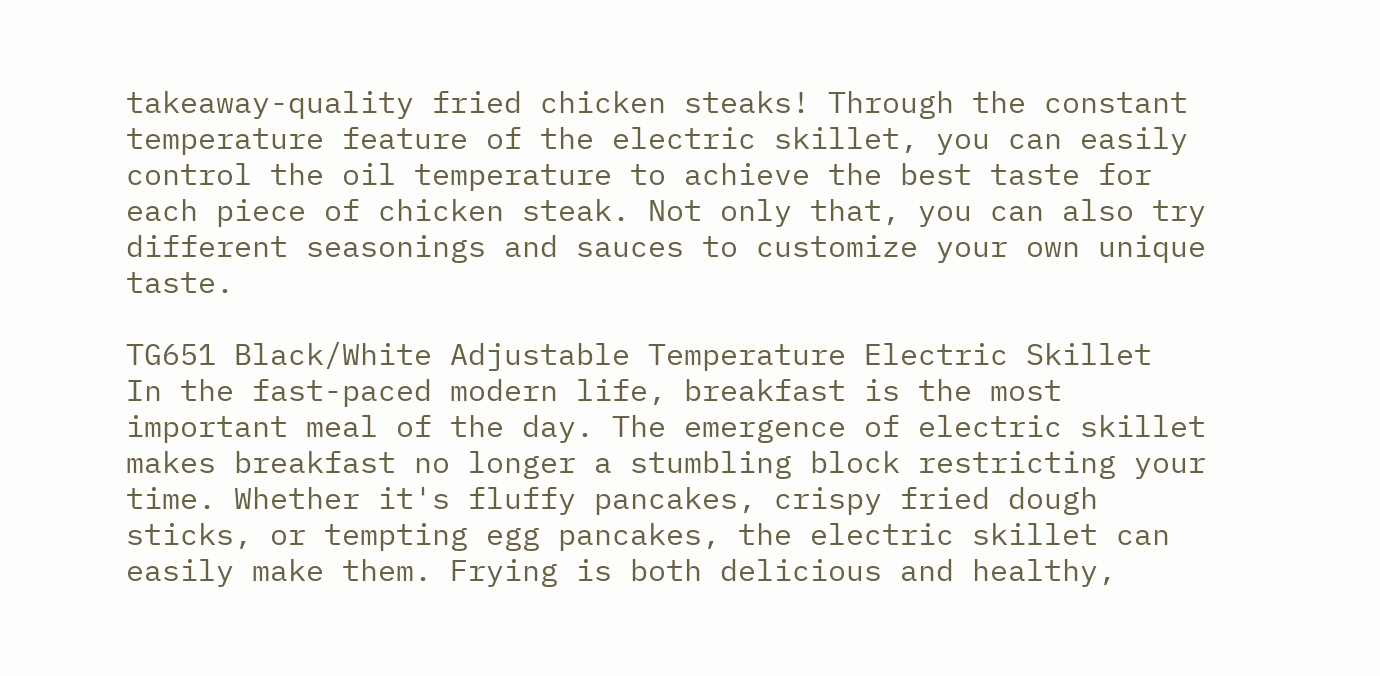takeaway-quality fried chicken steaks! Through the constant temperature feature of the electric skillet, you can easily control the oil temperature to achieve the best taste for each piece of chicken steak. Not only that, you can also try different seasonings and sauces to customize your own unique taste.

TG651 Black/White Adjustable Temperature Electric Skillet
In the fast-paced modern life, breakfast is the most important meal of the day. The emergence of electric skillet makes breakfast no longer a stumbling block restricting your time. Whether it's fluffy pancakes, crispy fried dough sticks, or tempting egg pancakes, the electric skillet can easily make them. Frying is both delicious and healthy,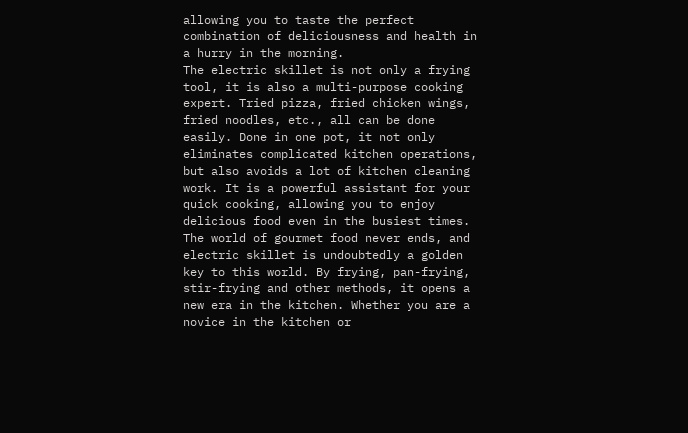allowing you to taste the perfect combination of deliciousness and health in a hurry in the morning.
The electric skillet is not only a frying tool, it is also a multi-purpose cooking expert. Tried pizza, fried chicken wings, fried noodles, etc., all can be done easily. Done in one pot, it not only eliminates complicated kitchen operations, but also avoids a lot of kitchen cleaning work. It is a powerful assistant for your quick cooking, allowing you to enjoy delicious food even in the busiest times.
The world of gourmet food never ends, and electric skillet is undoubtedly a golden key to this world. By frying, pan-frying, stir-frying and other methods, it opens a new era in the kitchen. Whether you are a novice in the kitchen or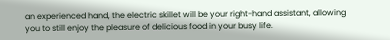an experienced hand, the electric skillet will be your right-hand assistant, allowing you to still enjoy the pleasure of delicious food in your busy life.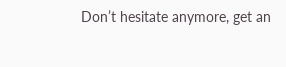Don’t hesitate anymore, get an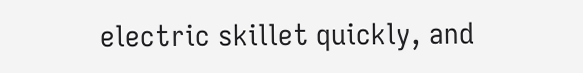electric skillet quickly, and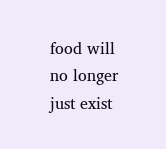food will no longer just exist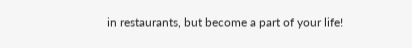in restaurants, but become a part of your life!